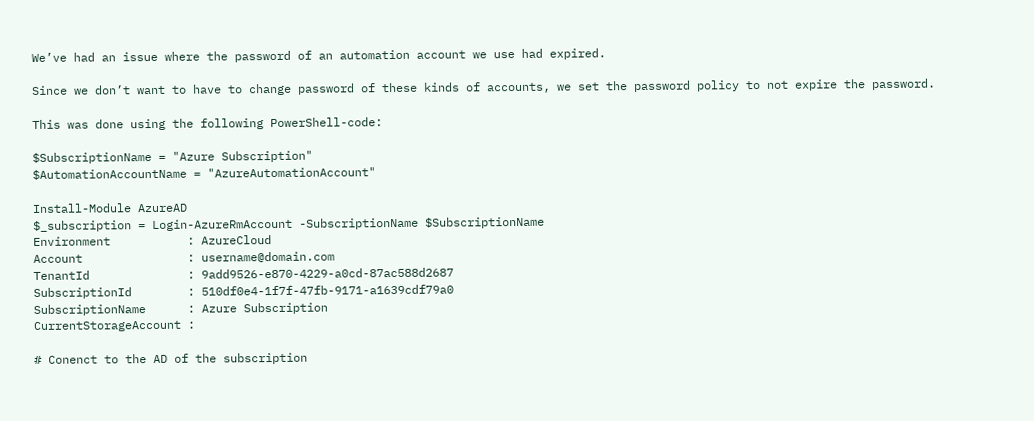We’ve had an issue where the password of an automation account we use had expired.

Since we don’t want to have to change password of these kinds of accounts, we set the password policy to not expire the password.

This was done using the following PowerShell-code:

$SubscriptionName = "Azure Subscription"
$AutomationAccountName = "AzureAutomationAccount"

Install-Module AzureAD
$_subscription = Login-AzureRmAccount -SubscriptionName $SubscriptionName
Environment           : AzureCloud
Account               : username@domain.com
TenantId              : 9add9526-e870-4229-a0cd-87ac588d2687
SubscriptionId        : 510df0e4-1f7f-47fb-9171-a1639cdf79a0
SubscriptionName      : Azure Subscription
CurrentStorageAccount :

# Conenct to the AD of the subscription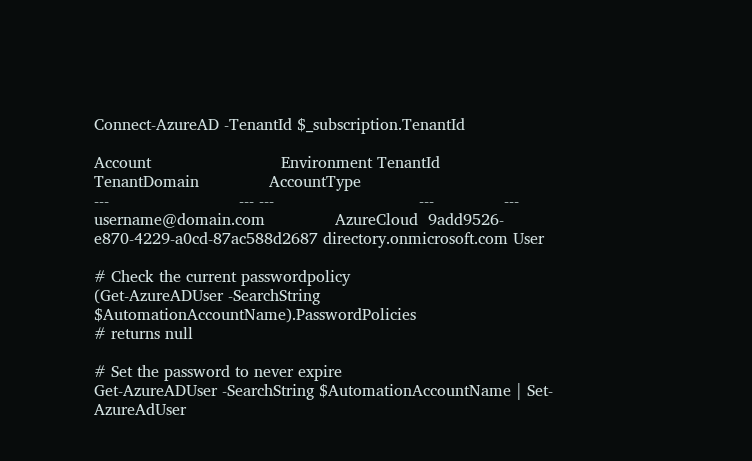Connect-AzureAD -TenantId $_subscription.TenantId

Account                          Environment TenantId                             TenantDomain              AccountType
---                          --- ---                             ---              ---
username@domain.com              AzureCloud  9add9526-e870-4229-a0cd-87ac588d2687 directory.onmicrosoft.com User

# Check the current passwordpolicy
(Get-AzureADUser -SearchString $AutomationAccountName).PasswordPolicies
# returns null

# Set the password to never expire
Get-AzureADUser -SearchString $AutomationAccountName | Set-AzureAdUser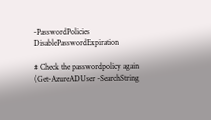-PasswordPolicies DisablePasswordExpiration

# Check the passwordpolicy again
(Get-AzureADUser -SearchString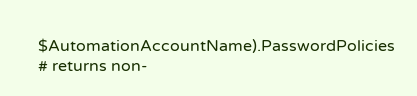$AutomationAccountName).PasswordPolicies
# returns non-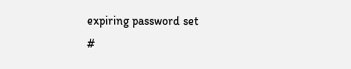expiring password set
#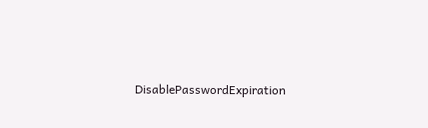DisablePasswordExpiration